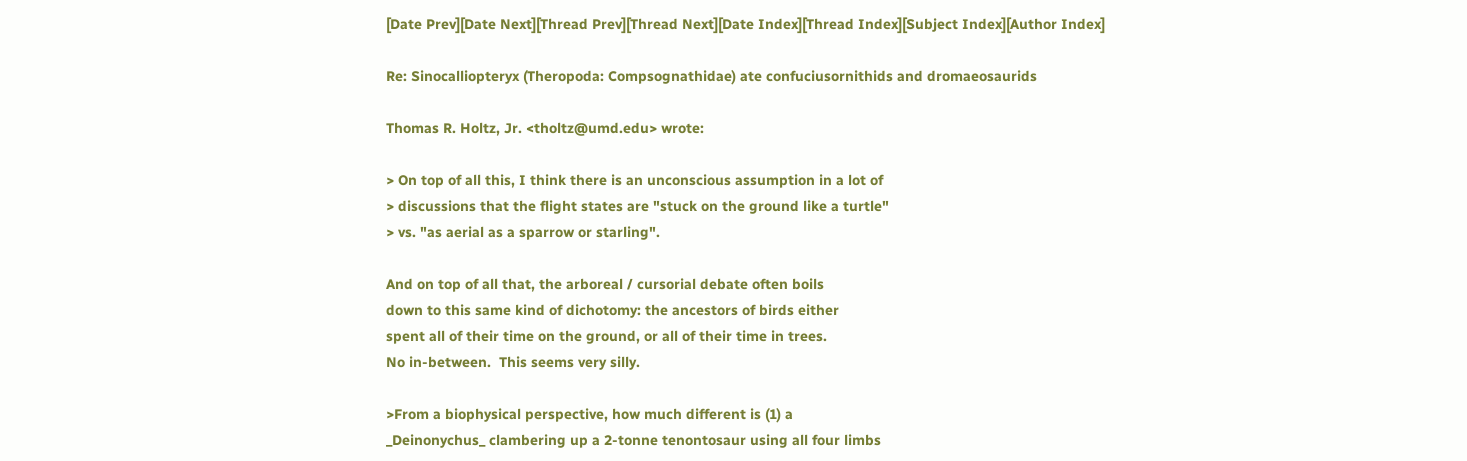[Date Prev][Date Next][Thread Prev][Thread Next][Date Index][Thread Index][Subject Index][Author Index]

Re: Sinocalliopteryx (Theropoda: Compsognathidae) ate confuciusornithids and dromaeosaurids

Thomas R. Holtz, Jr. <tholtz@umd.edu> wrote:

> On top of all this, I think there is an unconscious assumption in a lot of
> discussions that the flight states are "stuck on the ground like a turtle"
> vs. "as aerial as a sparrow or starling".

And on top of all that, the arboreal / cursorial debate often boils
down to this same kind of dichotomy: the ancestors of birds either
spent all of their time on the ground, or all of their time in trees.
No in-between.  This seems very silly.

>From a biophysical perspective, how much different is (1) a
_Deinonychus_ clambering up a 2-tonne tenontosaur using all four limbs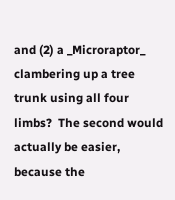and (2) a _Microraptor_ clambering up a tree trunk using all four
limbs?  The second would actually be easier, because the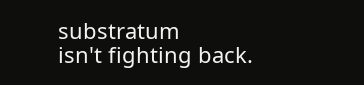substratum
isn't fighting back.